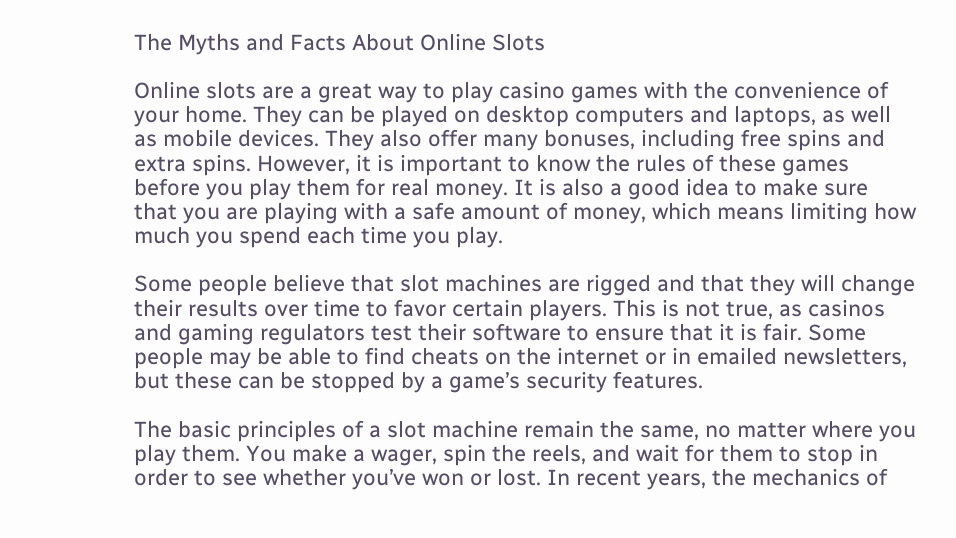The Myths and Facts About Online Slots

Online slots are a great way to play casino games with the convenience of your home. They can be played on desktop computers and laptops, as well as mobile devices. They also offer many bonuses, including free spins and extra spins. However, it is important to know the rules of these games before you play them for real money. It is also a good idea to make sure that you are playing with a safe amount of money, which means limiting how much you spend each time you play.

Some people believe that slot machines are rigged and that they will change their results over time to favor certain players. This is not true, as casinos and gaming regulators test their software to ensure that it is fair. Some people may be able to find cheats on the internet or in emailed newsletters, but these can be stopped by a game’s security features.

The basic principles of a slot machine remain the same, no matter where you play them. You make a wager, spin the reels, and wait for them to stop in order to see whether you’ve won or lost. In recent years, the mechanics of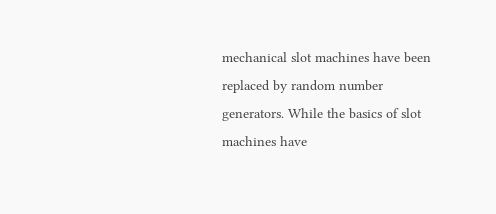mechanical slot machines have been replaced by random number generators. While the basics of slot machines have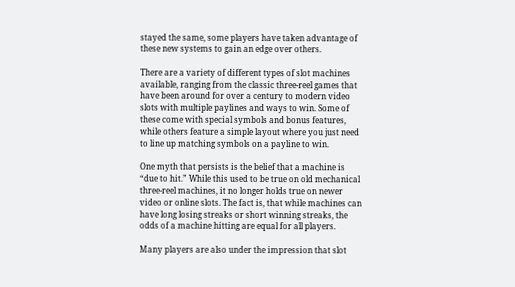stayed the same, some players have taken advantage of these new systems to gain an edge over others.

There are a variety of different types of slot machines available, ranging from the classic three-reel games that have been around for over a century to modern video slots with multiple paylines and ways to win. Some of these come with special symbols and bonus features, while others feature a simple layout where you just need to line up matching symbols on a payline to win.

One myth that persists is the belief that a machine is “due to hit.” While this used to be true on old mechanical three-reel machines, it no longer holds true on newer video or online slots. The fact is, that while machines can have long losing streaks or short winning streaks, the odds of a machine hitting are equal for all players.

Many players are also under the impression that slot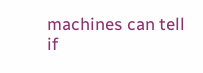machines can tell if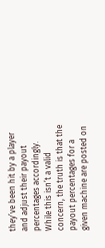they’ve been hit by a player and adjust their payout percentages accordingly. While this isn’t a valid concern, the truth is that the payout percentages for a given machine are posted on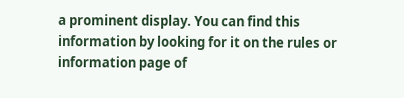a prominent display. You can find this information by looking for it on the rules or information page of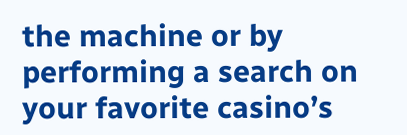the machine or by performing a search on your favorite casino’s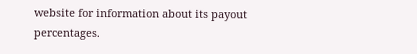website for information about its payout percentages.